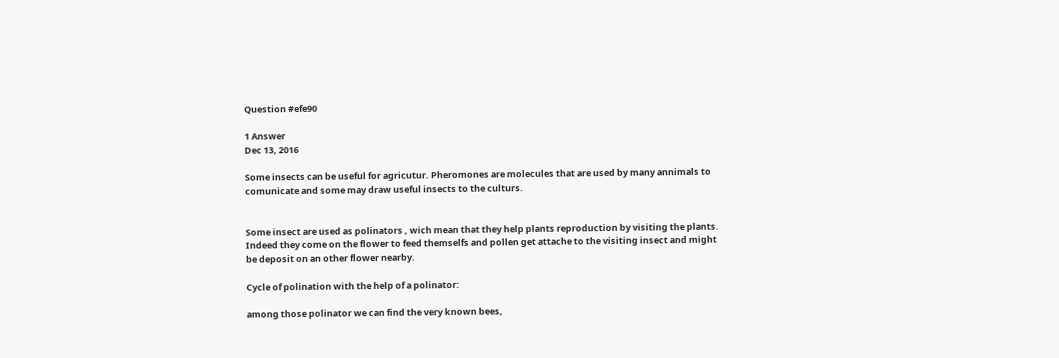Question #efe90

1 Answer
Dec 13, 2016

Some insects can be useful for agricutur. Pheromones are molecules that are used by many annimals to comunicate and some may draw useful insects to the culturs.


Some insect are used as polinators , wich mean that they help plants reproduction by visiting the plants. Indeed they come on the flower to feed themselfs and pollen get attache to the visiting insect and might be deposit on an other flower nearby.

Cycle of polination with the help of a polinator:

among those polinator we can find the very known bees,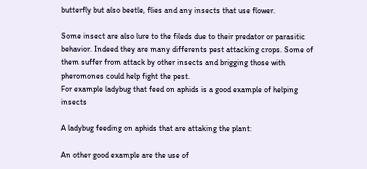butterfly but also beetle, flies and any insects that use flower.

Some insect are also lure to the fileds due to their predator or parasitic behavior. Indeed they are many differents pest attacking crops. Some of them suffer from attack by other insects and brigging those with pheromones could help fight the pest.
For example ladybug that feed on aphids is a good example of helping insects

A ladybug feeding on aphids that are attaking the plant:

An other good example are the use of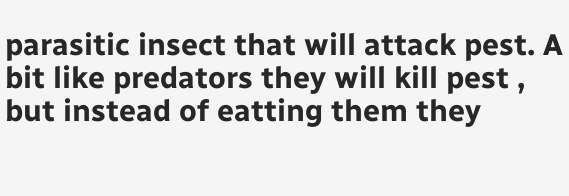parasitic insect that will attack pest. A bit like predators they will kill pest , but instead of eatting them they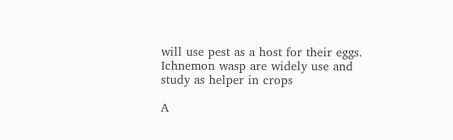will use pest as a host for their eggs. Ichnemon wasp are widely use and study as helper in crops

A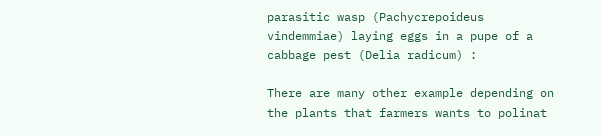parasitic wasp (Pachycrepoideus vindemmiae) laying eggs in a pupe of a cabbage pest (Delia radicum) :

There are many other example depending on the plants that farmers wants to polinat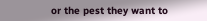or the pest they want to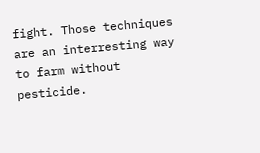fight. Those techniques are an interresting way to farm without pesticide.